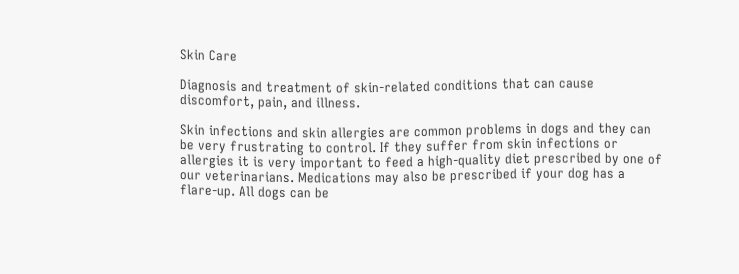Skin Care

Diagnosis and treatment of skin-related conditions that can cause discomfort, pain, and illness.

Skin infections and skin allergies are common problems in dogs and they can be very frustrating to control. If they suffer from skin infections or allergies it is very important to feed a high-quality diet prescribed by one of our veterinarians. Medications may also be prescribed if your dog has a flare-up. All dogs can be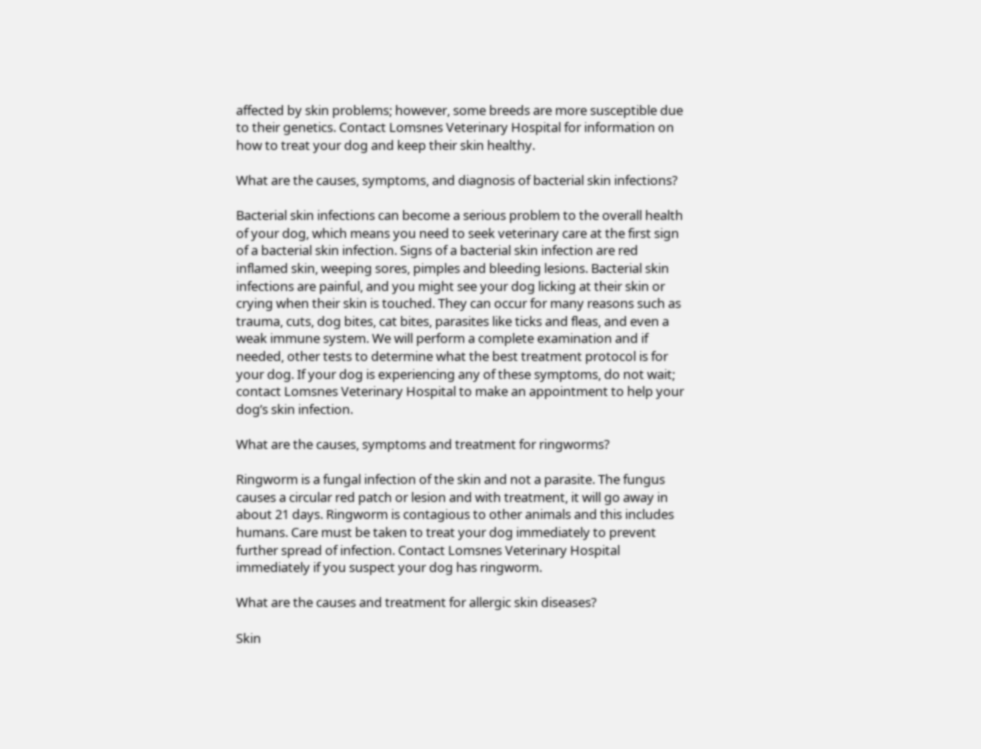affected by skin problems; however, some breeds are more susceptible due to their genetics. Contact Lomsnes Veterinary Hospital for information on how to treat your dog and keep their skin healthy.

What are the causes, symptoms, and diagnosis of bacterial skin infections?

Bacterial skin infections can become a serious problem to the overall health of your dog, which means you need to seek veterinary care at the first sign of a bacterial skin infection. Signs of a bacterial skin infection are red inflamed skin, weeping sores, pimples and bleeding lesions. Bacterial skin infections are painful, and you might see your dog licking at their skin or crying when their skin is touched. They can occur for many reasons such as trauma, cuts, dog bites, cat bites, parasites like ticks and fleas, and even a weak immune system. We will perform a complete examination and if needed, other tests to determine what the best treatment protocol is for your dog. If your dog is experiencing any of these symptoms, do not wait; contact Lomsnes Veterinary Hospital to make an appointment to help your dog’s skin infection.

What are the causes, symptoms and treatment for ringworms?

Ringworm is a fungal infection of the skin and not a parasite. The fungus causes a circular red patch or lesion and with treatment, it will go away in about 21 days. Ringworm is contagious to other animals and this includes humans. Care must be taken to treat your dog immediately to prevent further spread of infection. Contact Lomsnes Veterinary Hospital immediately if you suspect your dog has ringworm.

What are the causes and treatment for allergic skin diseases?

Skin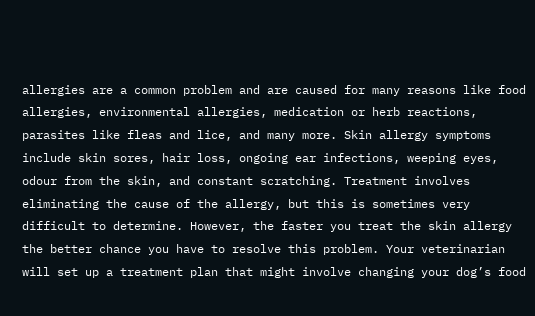allergies are a common problem and are caused for many reasons like food allergies, environmental allergies, medication or herb reactions, parasites like fleas and lice, and many more. Skin allergy symptoms include skin sores, hair loss, ongoing ear infections, weeping eyes, odour from the skin, and constant scratching. Treatment involves eliminating the cause of the allergy, but this is sometimes very difficult to determine. However, the faster you treat the skin allergy the better chance you have to resolve this problem. Your veterinarian will set up a treatment plan that might involve changing your dog’s food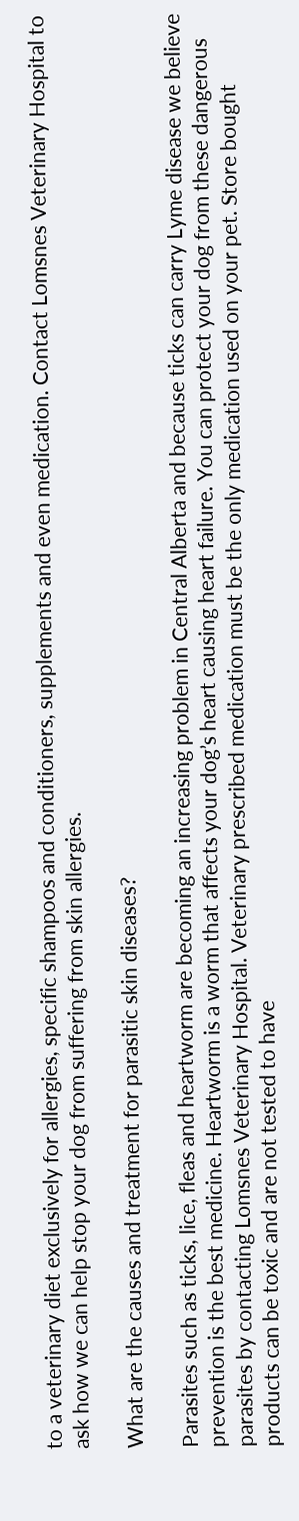to a veterinary diet exclusively for allergies, specific shampoos and conditioners, supplements and even medication. Contact Lomsnes Veterinary Hospital to ask how we can help stop your dog from suffering from skin allergies.

What are the causes and treatment for parasitic skin diseases?

Parasites such as ticks, lice, fleas and heartworm are becoming an increasing problem in Central Alberta and because ticks can carry Lyme disease we believe prevention is the best medicine. Heartworm is a worm that affects your dog’s heart causing heart failure. You can protect your dog from these dangerous parasites by contacting Lomsnes Veterinary Hospital. Veterinary prescribed medication must be the only medication used on your pet. Store bought products can be toxic and are not tested to have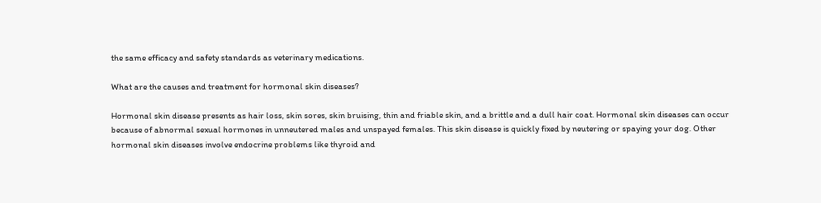the same efficacy and safety standards as veterinary medications.

What are the causes and treatment for hormonal skin diseases?

Hormonal skin disease presents as hair loss, skin sores, skin bruising, thin and friable skin, and a brittle and a dull hair coat. Hormonal skin diseases can occur because of abnormal sexual hormones in unneutered males and unspayed females. This skin disease is quickly fixed by neutering or spaying your dog. Other hormonal skin diseases involve endocrine problems like thyroid and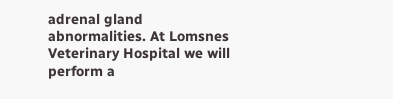adrenal gland abnormalities. At Lomsnes Veterinary Hospital we will perform a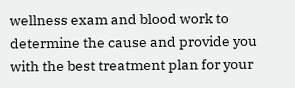wellness exam and blood work to determine the cause and provide you with the best treatment plan for your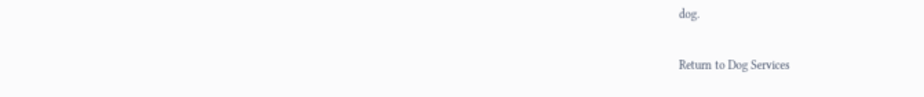dog.

Return to Dog Services